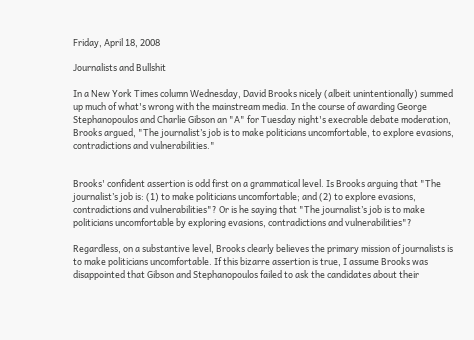Friday, April 18, 2008

Journalists and Bullshit

In a New York Times column Wednesday, David Brooks nicely (albeit unintentionally) summed up much of what's wrong with the mainstream media. In the course of awarding George Stephanopoulos and Charlie Gibson an "A" for Tuesday night's execrable debate moderation, Brooks argued, "The journalist’s job is to make politicians uncomfortable, to explore evasions, contradictions and vulnerabilities."


Brooks' confident assertion is odd first on a grammatical level. Is Brooks arguing that "The journalist’s job is: (1) to make politicians uncomfortable; and (2) to explore evasions, contradictions and vulnerabilities"? Or is he saying that "The journalist’s job is to make politicians uncomfortable by exploring evasions, contradictions and vulnerabilities"?

Regardless, on a substantive level, Brooks clearly believes the primary mission of journalists is to make politicians uncomfortable. If this bizarre assertion is true, I assume Brooks was disappointed that Gibson and Stephanopoulos failed to ask the candidates about their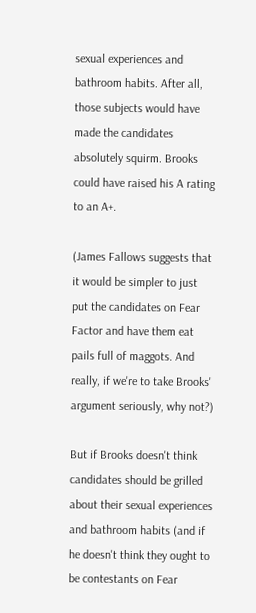sexual experiences and bathroom habits. After all, those subjects would have made the candidates absolutely squirm. Brooks could have raised his A rating to an A+.

(James Fallows suggests that it would be simpler to just put the candidates on Fear Factor and have them eat pails full of maggots. And really, if we're to take Brooks' argument seriously, why not?)

But if Brooks doesn't think candidates should be grilled about their sexual experiences and bathroom habits (and if he doesn't think they ought to be contestants on Fear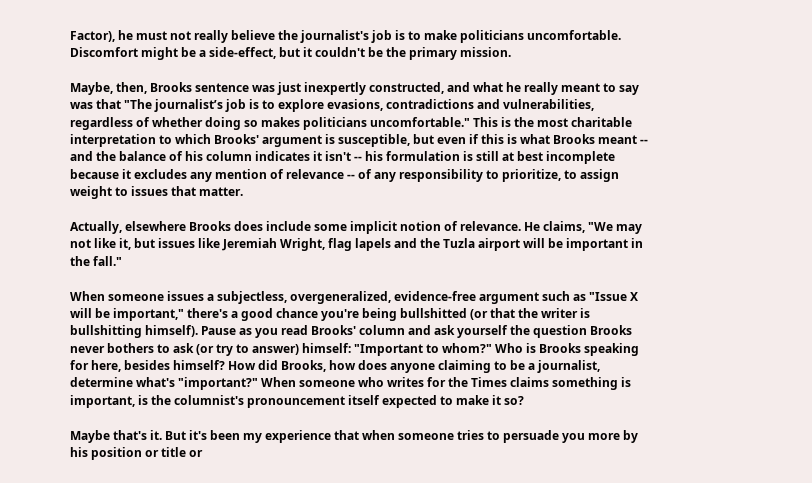Factor), he must not really believe the journalist's job is to make politicians uncomfortable. Discomfort might be a side-effect, but it couldn't be the primary mission.

Maybe, then, Brooks sentence was just inexpertly constructed, and what he really meant to say was that "The journalist’s job is to explore evasions, contradictions and vulnerabilities, regardless of whether doing so makes politicians uncomfortable." This is the most charitable interpretation to which Brooks' argument is susceptible, but even if this is what Brooks meant -- and the balance of his column indicates it isn't -- his formulation is still at best incomplete because it excludes any mention of relevance -- of any responsibility to prioritize, to assign weight to issues that matter.

Actually, elsewhere Brooks does include some implicit notion of relevance. He claims, "We may not like it, but issues like Jeremiah Wright, flag lapels and the Tuzla airport will be important in the fall."

When someone issues a subjectless, overgeneralized, evidence-free argument such as "Issue X will be important," there's a good chance you're being bullshitted (or that the writer is bullshitting himself). Pause as you read Brooks' column and ask yourself the question Brooks never bothers to ask (or try to answer) himself: "Important to whom?" Who is Brooks speaking for here, besides himself? How did Brooks, how does anyone claiming to be a journalist, determine what's "important?" When someone who writes for the Times claims something is important, is the columnist's pronouncement itself expected to make it so?

Maybe that's it. But it's been my experience that when someone tries to persuade you more by his position or title or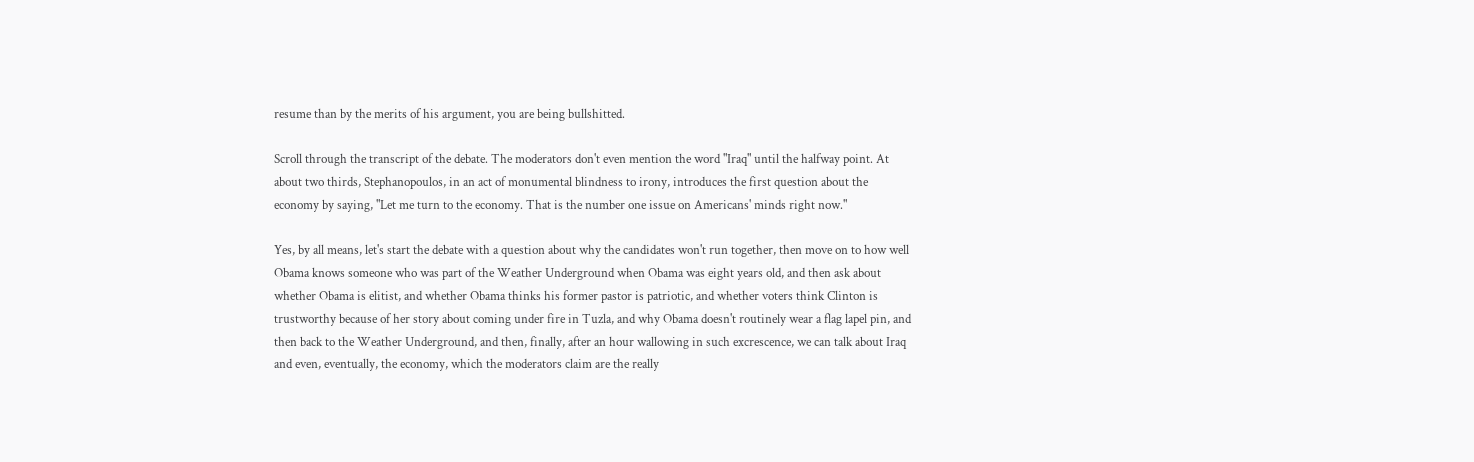resume than by the merits of his argument, you are being bullshitted.

Scroll through the transcript of the debate. The moderators don't even mention the word "Iraq" until the halfway point. At about two thirds, Stephanopoulos, in an act of monumental blindness to irony, introduces the first question about the economy by saying, "Let me turn to the economy. That is the number one issue on Americans' minds right now."

Yes, by all means, let's start the debate with a question about why the candidates won't run together, then move on to how well Obama knows someone who was part of the Weather Underground when Obama was eight years old, and then ask about whether Obama is elitist, and whether Obama thinks his former pastor is patriotic, and whether voters think Clinton is trustworthy because of her story about coming under fire in Tuzla, and why Obama doesn't routinely wear a flag lapel pin, and then back to the Weather Underground, and then, finally, after an hour wallowing in such excrescence, we can talk about Iraq and even, eventually, the economy, which the moderators claim are the really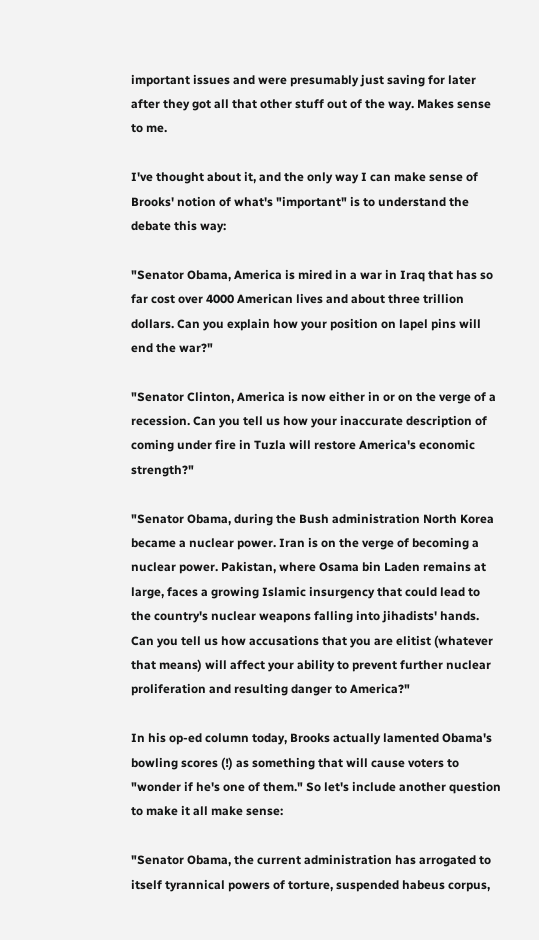important issues and were presumably just saving for later after they got all that other stuff out of the way. Makes sense to me.

I've thought about it, and the only way I can make sense of Brooks' notion of what's "important" is to understand the debate this way:

"Senator Obama, America is mired in a war in Iraq that has so far cost over 4000 American lives and about three trillion dollars. Can you explain how your position on lapel pins will end the war?"

"Senator Clinton, America is now either in or on the verge of a recession. Can you tell us how your inaccurate description of coming under fire in Tuzla will restore America's economic strength?"

"Senator Obama, during the Bush administration North Korea became a nuclear power. Iran is on the verge of becoming a nuclear power. Pakistan, where Osama bin Laden remains at large, faces a growing Islamic insurgency that could lead to the country's nuclear weapons falling into jihadists' hands. Can you tell us how accusations that you are elitist (whatever that means) will affect your ability to prevent further nuclear proliferation and resulting danger to America?"

In his op-ed column today, Brooks actually lamented Obama's bowling scores (!) as something that will cause voters to "wonder if he's one of them." So let's include another question to make it all make sense:

"Senator Obama, the current administration has arrogated to itself tyrannical powers of torture, suspended habeus corpus,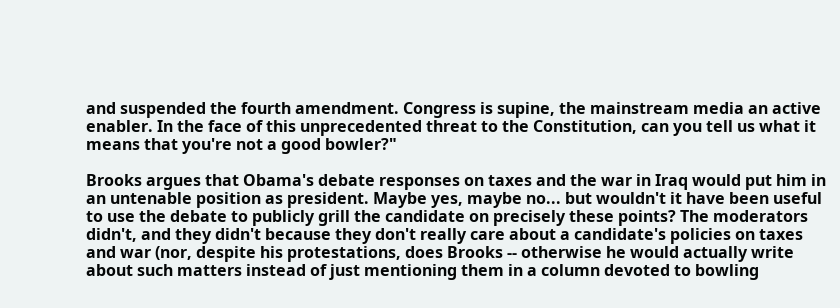and suspended the fourth amendment. Congress is supine, the mainstream media an active enabler. In the face of this unprecedented threat to the Constitution, can you tell us what it means that you're not a good bowler?"

Brooks argues that Obama's debate responses on taxes and the war in Iraq would put him in an untenable position as president. Maybe yes, maybe no... but wouldn't it have been useful to use the debate to publicly grill the candidate on precisely these points? The moderators didn't, and they didn't because they don't really care about a candidate's policies on taxes and war (nor, despite his protestations, does Brooks -- otherwise he would actually write about such matters instead of just mentioning them in a column devoted to bowling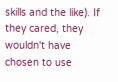skills and the like). If they cared, they wouldn't have chosen to use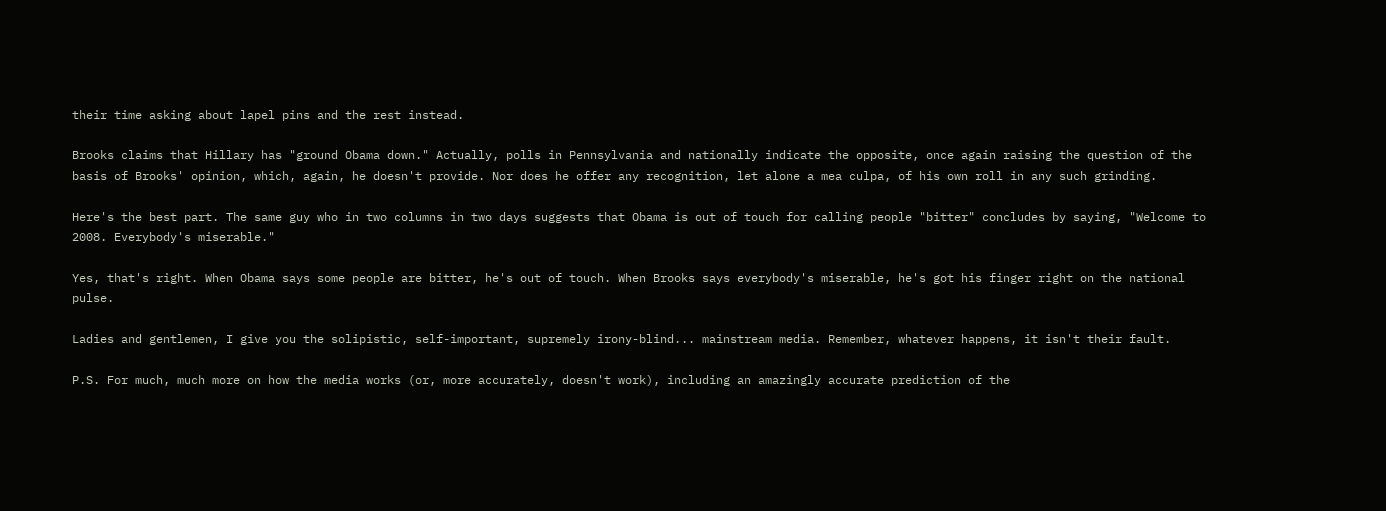their time asking about lapel pins and the rest instead.

Brooks claims that Hillary has "ground Obama down." Actually, polls in Pennsylvania and nationally indicate the opposite, once again raising the question of the basis of Brooks' opinion, which, again, he doesn't provide. Nor does he offer any recognition, let alone a mea culpa, of his own roll in any such grinding.

Here's the best part. The same guy who in two columns in two days suggests that Obama is out of touch for calling people "bitter" concludes by saying, "Welcome to 2008. Everybody's miserable."

Yes, that's right. When Obama says some people are bitter, he's out of touch. When Brooks says everybody's miserable, he's got his finger right on the national pulse.

Ladies and gentlemen, I give you the solipistic, self-important, supremely irony-blind... mainstream media. Remember, whatever happens, it isn't their fault.

P.S. For much, much more on how the media works (or, more accurately, doesn't work), including an amazingly accurate prediction of the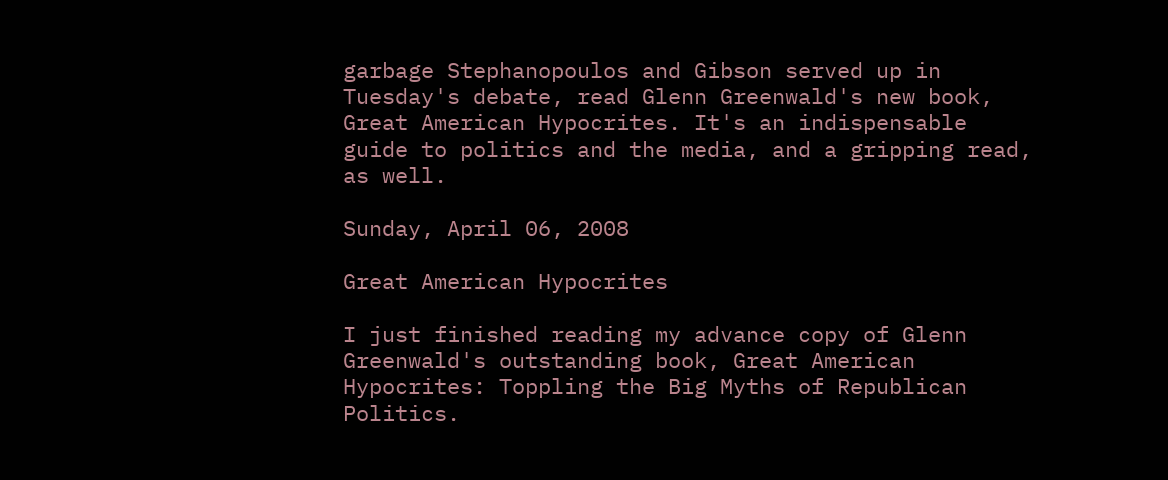garbage Stephanopoulos and Gibson served up in Tuesday's debate, read Glenn Greenwald's new book, Great American Hypocrites. It's an indispensable guide to politics and the media, and a gripping read, as well.

Sunday, April 06, 2008

Great American Hypocrites

I just finished reading my advance copy of Glenn Greenwald's outstanding book, Great American Hypocrites: Toppling the Big Myths of Republican Politics.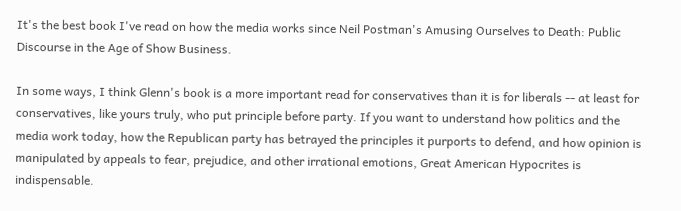It's the best book I've read on how the media works since Neil Postman's Amusing Ourselves to Death: Public Discourse in the Age of Show Business.

In some ways, I think Glenn's book is a more important read for conservatives than it is for liberals -- at least for conservatives, like yours truly, who put principle before party. If you want to understand how politics and the media work today, how the Republican party has betrayed the principles it purports to defend, and how opinion is manipulated by appeals to fear, prejudice, and other irrational emotions, Great American Hypocrites is indispensable.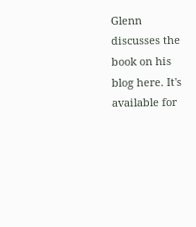Glenn discusses the book on his blog here. It's available for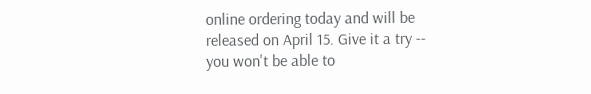online ordering today and will be released on April 15. Give it a try -- you won't be able to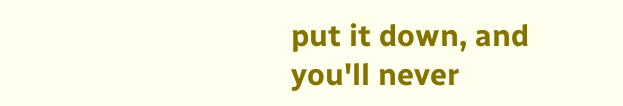put it down, and you'll never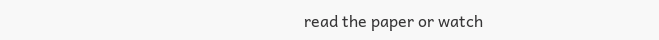read the paper or watch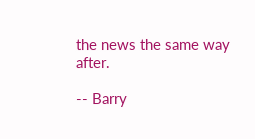the news the same way after.

-- Barry